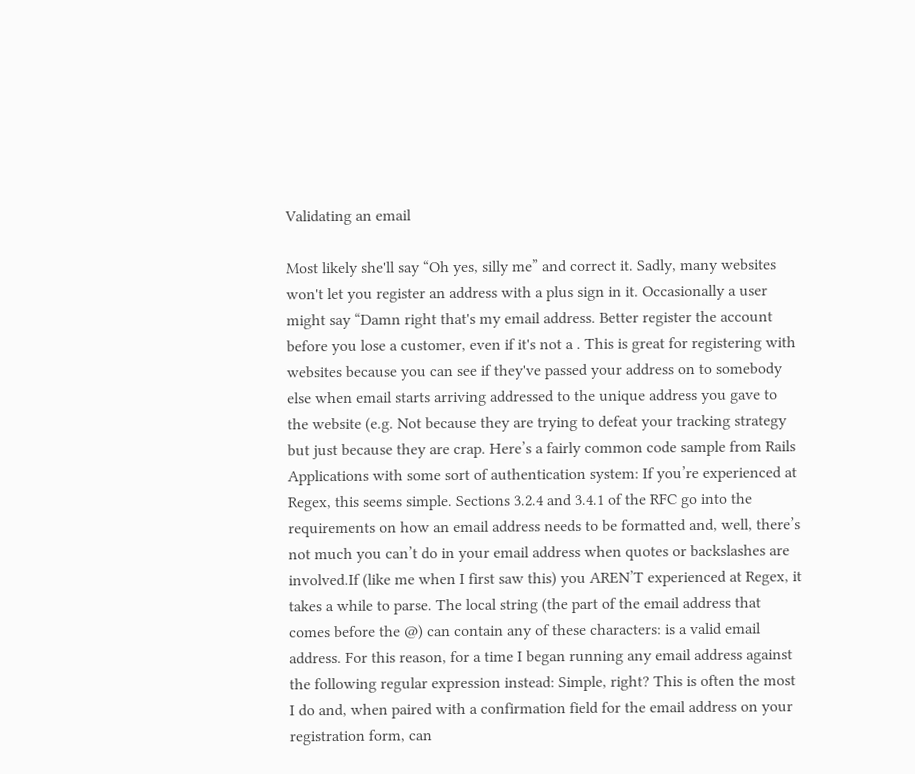Validating an email

Most likely she'll say “Oh yes, silly me” and correct it. Sadly, many websites won't let you register an address with a plus sign in it. Occasionally a user might say “Damn right that's my email address. Better register the account before you lose a customer, even if it's not a . This is great for registering with websites because you can see if they've passed your address on to somebody else when email starts arriving addressed to the unique address you gave to the website (e.g. Not because they are trying to defeat your tracking strategy but just because they are crap. Here’s a fairly common code sample from Rails Applications with some sort of authentication system: If you’re experienced at Regex, this seems simple. Sections 3.2.4 and 3.4.1 of the RFC go into the requirements on how an email address needs to be formatted and, well, there’s not much you can’t do in your email address when quotes or backslashes are involved.If (like me when I first saw this) you AREN’T experienced at Regex, it takes a while to parse. The local string (the part of the email address that comes before the @) can contain any of these characters: is a valid email address. For this reason, for a time I began running any email address against the following regular expression instead: Simple, right? This is often the most I do and, when paired with a confirmation field for the email address on your registration form, can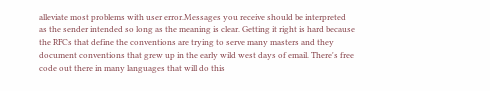alleviate most problems with user error.Messages you receive should be interpreted as the sender intended so long as the meaning is clear. Getting it right is hard because the RFCs that define the conventions are trying to serve many masters and they document conventions that grew up in the early wild west days of email. There's free code out there in many languages that will do this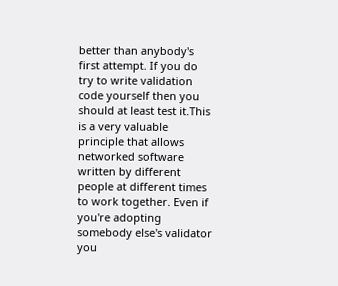better than anybody's first attempt. If you do try to write validation code yourself then you should at least test it.This is a very valuable principle that allows networked software written by different people at different times to work together. Even if you're adopting somebody else's validator you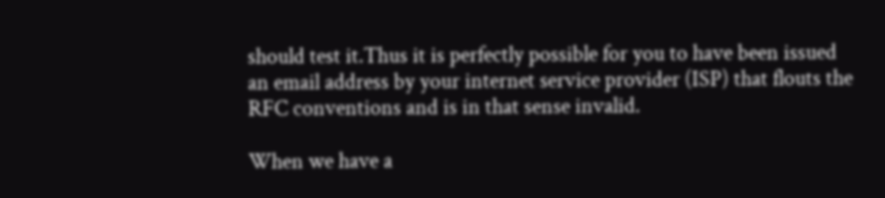should test it.Thus it is perfectly possible for you to have been issued an email address by your internet service provider (ISP) that flouts the RFC conventions and is in that sense invalid.

When we have a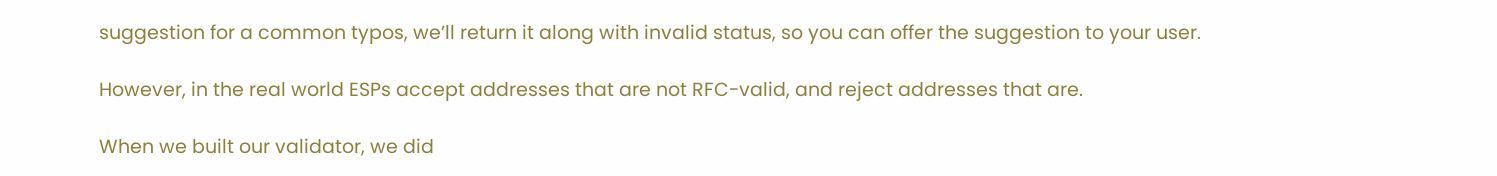suggestion for a common typos, we’ll return it along with invalid status, so you can offer the suggestion to your user.

However, in the real world ESPs accept addresses that are not RFC-valid, and reject addresses that are.

When we built our validator, we did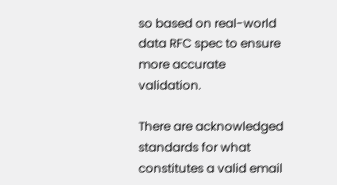so based on real-world data RFC spec to ensure more accurate validation.

There are acknowledged standards for what constitutes a valid email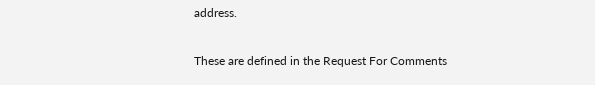address.

These are defined in the Request For Comments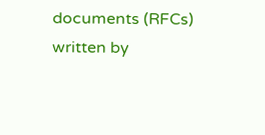documents (RFCs) written by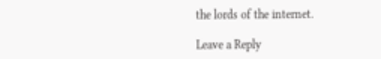the lords of the internet.

Leave a Reply